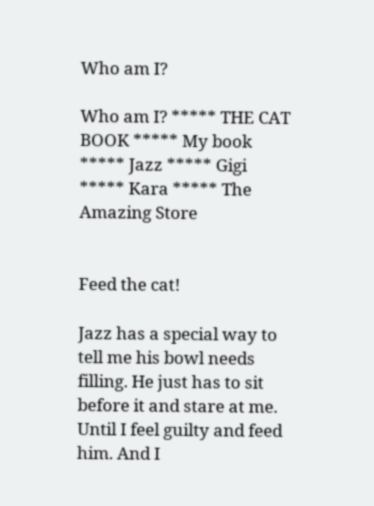Who am I?

Who am I? ***** THE CAT BOOK ***** My book ***** Jazz ***** Gigi ***** Kara ***** The Amazing Store


Feed the cat!

Jazz has a special way to tell me his bowl needs filling. He just has to sit before it and stare at me. Until I feel guilty and feed him. And I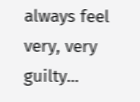always feel very, very guilty...